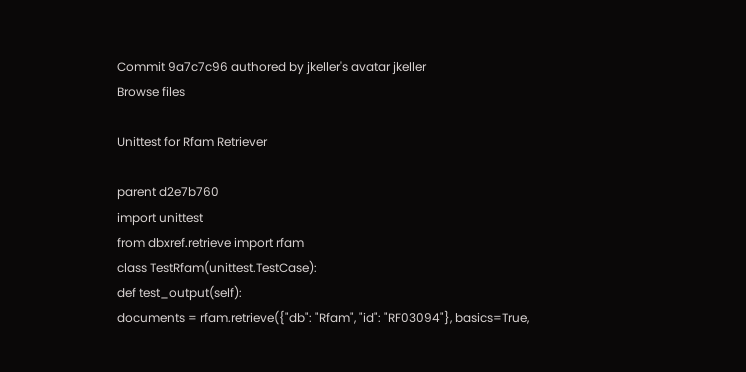Commit 9a7c7c96 authored by jkeller's avatar jkeller
Browse files

Unittest for Rfam Retriever

parent d2e7b760
import unittest
from dbxref.retrieve import rfam
class TestRfam(unittest.TestCase):
def test_output(self):
documents = rfam.retrieve({"db": "Rfam", "id": "RF03094"}, basics=True,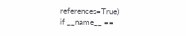references=True)
if __name__ ==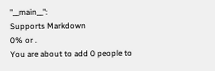"__main__":
Supports Markdown
0% or .
You are about to add 0 people to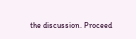the discussion. Proceed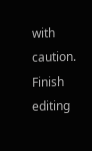with caution.
Finish editing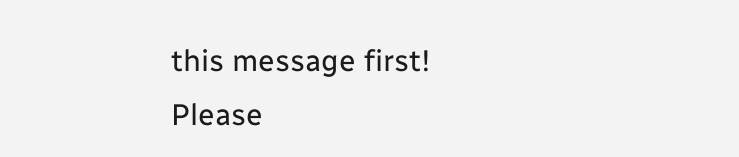this message first!
Please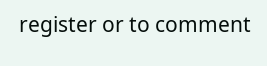register or to comment